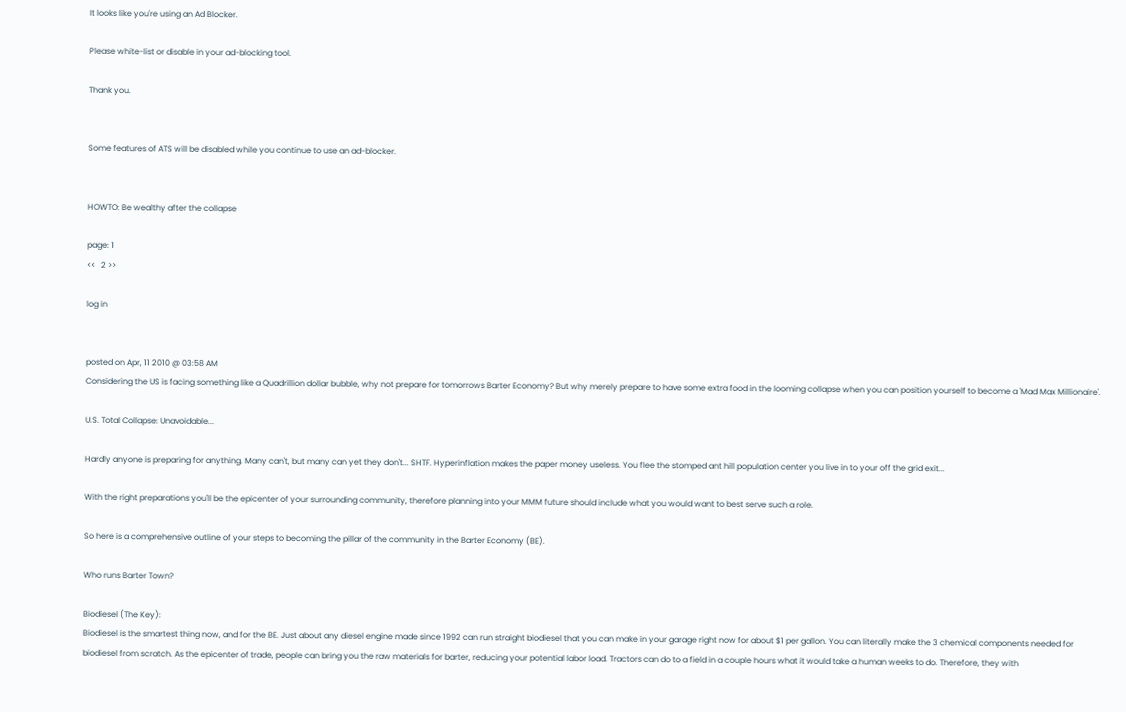It looks like you're using an Ad Blocker.

Please white-list or disable in your ad-blocking tool.

Thank you.


Some features of ATS will be disabled while you continue to use an ad-blocker.


HOWTO: Be wealthy after the collapse

page: 1
<<   2 >>

log in


posted on Apr, 11 2010 @ 03:58 AM
Considering the US is facing something like a Quadrillion dollar bubble, why not prepare for tomorrows Barter Economy? But why merely prepare to have some extra food in the looming collapse when you can position yourself to become a 'Mad Max Millionaire'.

U.S. Total Collapse: Unavoidable...

Hardly anyone is preparing for anything. Many can't, but many can yet they don't... SHTF. Hyperinflation makes the paper money useless. You flee the stomped ant hill population center you live in to your off the grid exit...

With the right preparations you'll be the epicenter of your surrounding community, therefore planning into your MMM future should include what you would want to best serve such a role.

So here is a comprehensive outline of your steps to becoming the pillar of the community in the Barter Economy (BE).

Who runs Barter Town?

Biodiesel (The Key):
Biodiesel is the smartest thing now, and for the BE. Just about any diesel engine made since 1992 can run straight biodiesel that you can make in your garage right now for about $1 per gallon. You can literally make the 3 chemical components needed for biodiesel from scratch. As the epicenter of trade, people can bring you the raw materials for barter, reducing your potential labor load. Tractors can do to a field in a couple hours what it would take a human weeks to do. Therefore, they with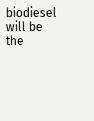biodiesel will be the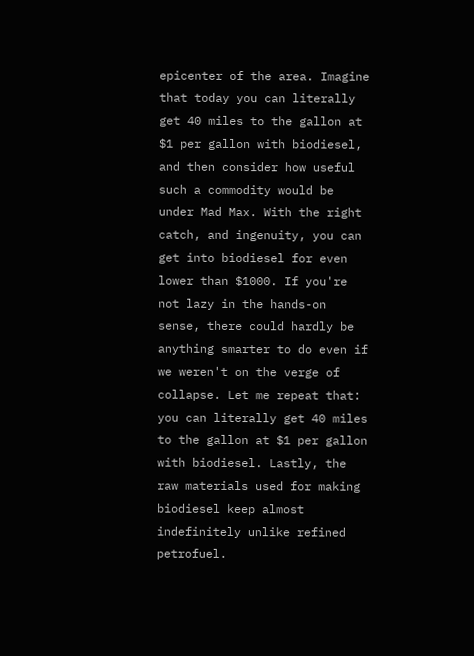epicenter of the area. Imagine that today you can literally get 40 miles to the gallon at $1 per gallon with biodiesel, and then consider how useful such a commodity would be under Mad Max. With the right catch, and ingenuity, you can get into biodiesel for even lower than $1000. If you're not lazy in the hands-on sense, there could hardly be anything smarter to do even if we weren't on the verge of collapse. Let me repeat that: you can literally get 40 miles to the gallon at $1 per gallon with biodiesel. Lastly, the raw materials used for making biodiesel keep almost indefinitely unlike refined petrofuel.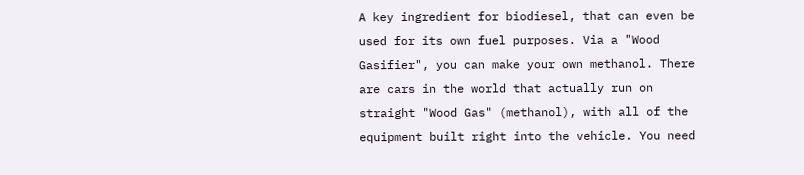A key ingredient for biodiesel, that can even be used for its own fuel purposes. Via a "Wood Gasifier", you can make your own methanol. There are cars in the world that actually run on straight "Wood Gas" (methanol), with all of the equipment built right into the vehicle. You need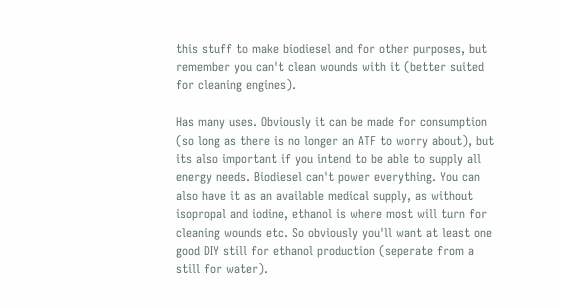this stuff to make biodiesel and for other purposes, but remember you can't clean wounds with it (better suited for cleaning engines).

Has many uses. Obviously it can be made for consumption (so long as there is no longer an ATF to worry about), but its also important if you intend to be able to supply all energy needs. Biodiesel can't power everything. You can also have it as an available medical supply, as without isopropal and iodine, ethanol is where most will turn for cleaning wounds etc. So obviously you'll want at least one good DIY still for ethanol production (seperate from a still for water).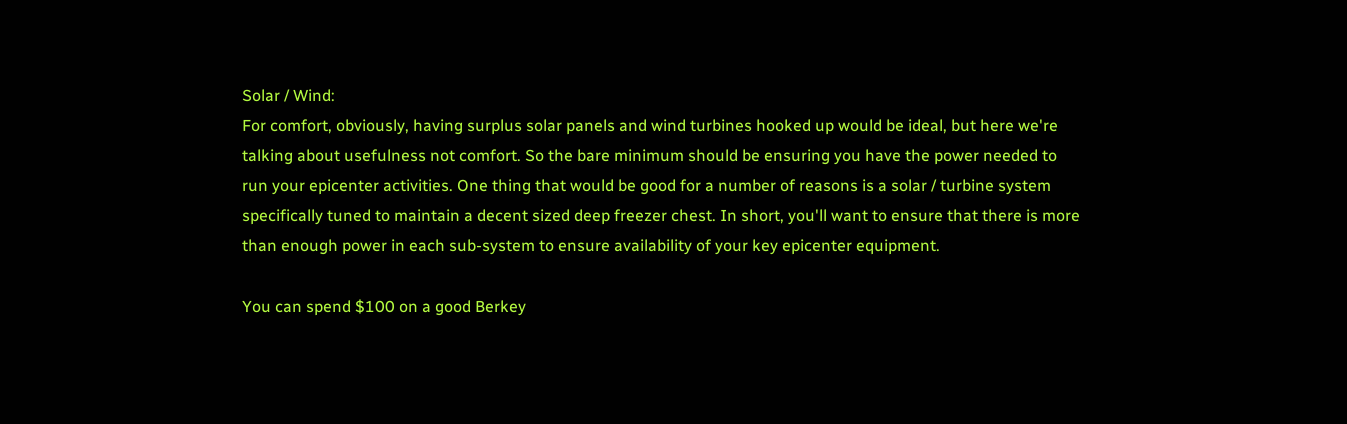Solar / Wind:
For comfort, obviously, having surplus solar panels and wind turbines hooked up would be ideal, but here we're talking about usefulness not comfort. So the bare minimum should be ensuring you have the power needed to run your epicenter activities. One thing that would be good for a number of reasons is a solar / turbine system specifically tuned to maintain a decent sized deep freezer chest. In short, you'll want to ensure that there is more than enough power in each sub-system to ensure availability of your key epicenter equipment.

You can spend $100 on a good Berkey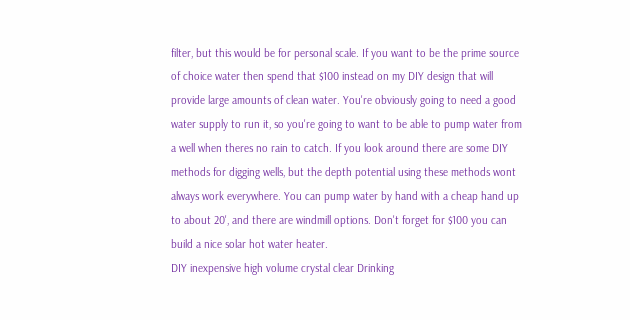filter, but this would be for personal scale. If you want to be the prime source of choice water then spend that $100 instead on my DIY design that will provide large amounts of clean water. You're obviously going to need a good water supply to run it, so you're going to want to be able to pump water from a well when theres no rain to catch. If you look around there are some DIY methods for digging wells, but the depth potential using these methods wont always work everywhere. You can pump water by hand with a cheap hand up to about 20', and there are windmill options. Don't forget for $100 you can build a nice solar hot water heater.
DIY inexpensive high volume crystal clear Drinking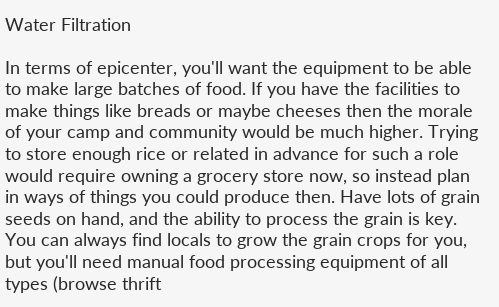Water Filtration

In terms of epicenter, you'll want the equipment to be able to make large batches of food. If you have the facilities to make things like breads or maybe cheeses then the morale of your camp and community would be much higher. Trying to store enough rice or related in advance for such a role would require owning a grocery store now, so instead plan in ways of things you could produce then. Have lots of grain seeds on hand, and the ability to process the grain is key. You can always find locals to grow the grain crops for you, but you'll need manual food processing equipment of all types (browse thrift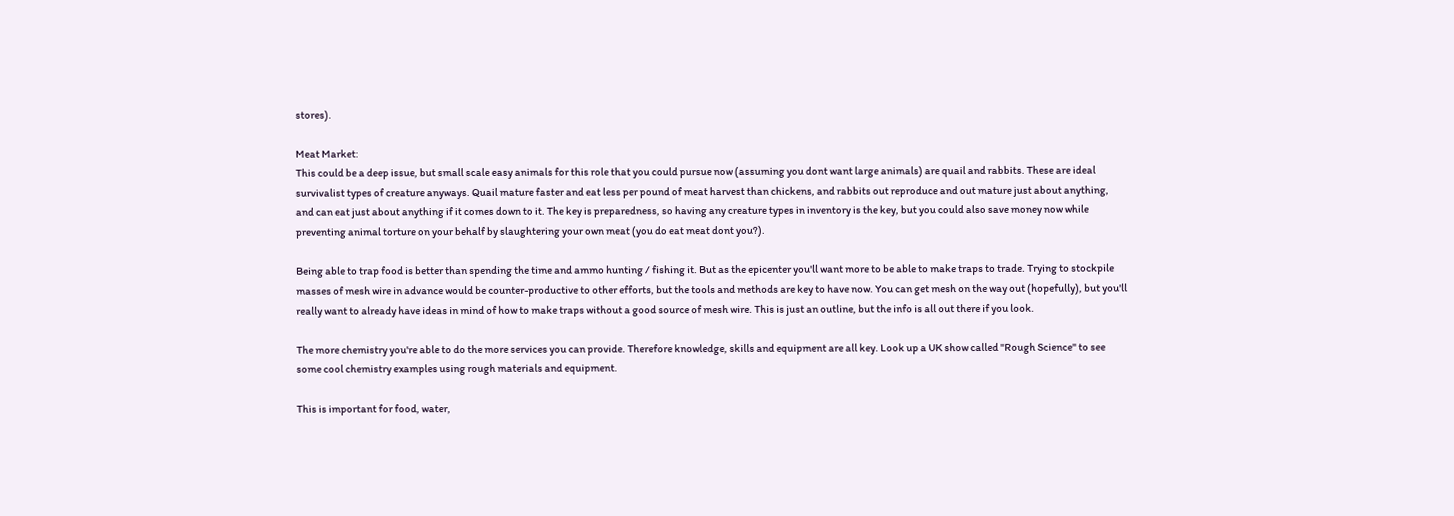stores).

Meat Market:
This could be a deep issue, but small scale easy animals for this role that you could pursue now (assuming you dont want large animals) are quail and rabbits. These are ideal survivalist types of creature anyways. Quail mature faster and eat less per pound of meat harvest than chickens, and rabbits out reproduce and out mature just about anything, and can eat just about anything if it comes down to it. The key is preparedness, so having any creature types in inventory is the key, but you could also save money now while preventing animal torture on your behalf by slaughtering your own meat (you do eat meat dont you?).

Being able to trap food is better than spending the time and ammo hunting / fishing it. But as the epicenter you'll want more to be able to make traps to trade. Trying to stockpile masses of mesh wire in advance would be counter-productive to other efforts, but the tools and methods are key to have now. You can get mesh on the way out (hopefully), but you'll really want to already have ideas in mind of how to make traps without a good source of mesh wire. This is just an outline, but the info is all out there if you look.

The more chemistry you're able to do the more services you can provide. Therefore knowledge, skills and equipment are all key. Look up a UK show called "Rough Science" to see some cool chemistry examples using rough materials and equipment.

This is important for food, water,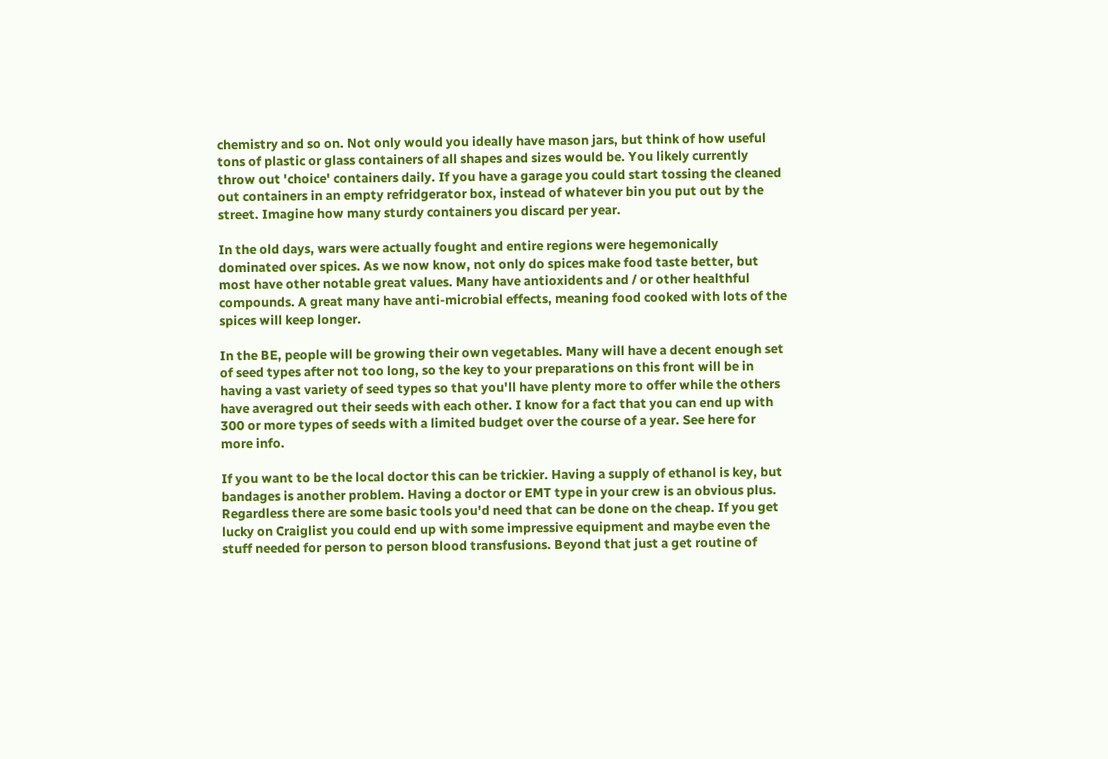chemistry and so on. Not only would you ideally have mason jars, but think of how useful tons of plastic or glass containers of all shapes and sizes would be. You likely currently throw out 'choice' containers daily. If you have a garage you could start tossing the cleaned out containers in an empty refridgerator box, instead of whatever bin you put out by the street. Imagine how many sturdy containers you discard per year.

In the old days, wars were actually fought and entire regions were hegemonically dominated over spices. As we now know, not only do spices make food taste better, but most have other notable great values. Many have antioxidents and / or other healthful compounds. A great many have anti-microbial effects, meaning food cooked with lots of the spices will keep longer.

In the BE, people will be growing their own vegetables. Many will have a decent enough set of seed types after not too long, so the key to your preparations on this front will be in having a vast variety of seed types so that you'll have plenty more to offer while the others have averagred out their seeds with each other. I know for a fact that you can end up with 300 or more types of seeds with a limited budget over the course of a year. See here for more info.

If you want to be the local doctor this can be trickier. Having a supply of ethanol is key, but bandages is another problem. Having a doctor or EMT type in your crew is an obvious plus. Regardless there are some basic tools you'd need that can be done on the cheap. If you get lucky on Craiglist you could end up with some impressive equipment and maybe even the stuff needed for person to person blood transfusions. Beyond that just a get routine of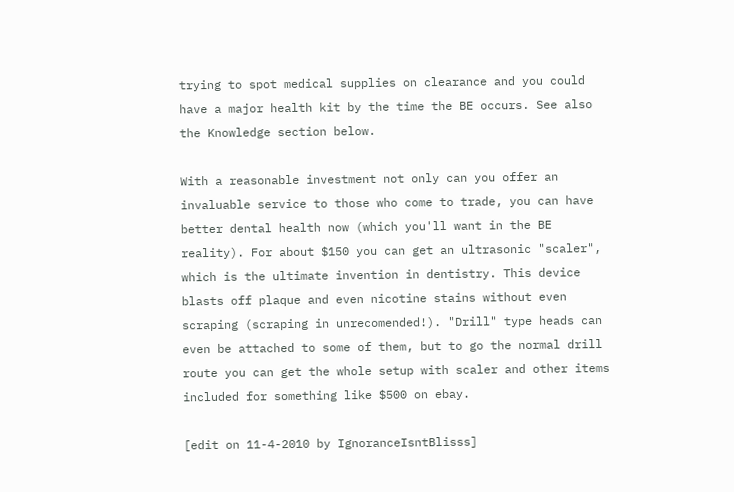trying to spot medical supplies on clearance and you could have a major health kit by the time the BE occurs. See also the Knowledge section below.

With a reasonable investment not only can you offer an invaluable service to those who come to trade, you can have better dental health now (which you'll want in the BE reality). For about $150 you can get an ultrasonic "scaler", which is the ultimate invention in dentistry. This device blasts off plaque and even nicotine stains without even scraping (scraping in unrecomended!). "Drill" type heads can even be attached to some of them, but to go the normal drill route you can get the whole setup with scaler and other items included for something like $500 on ebay.

[edit on 11-4-2010 by IgnoranceIsntBlisss]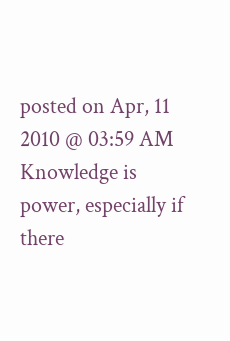posted on Apr, 11 2010 @ 03:59 AM
Knowledge is power, especially if there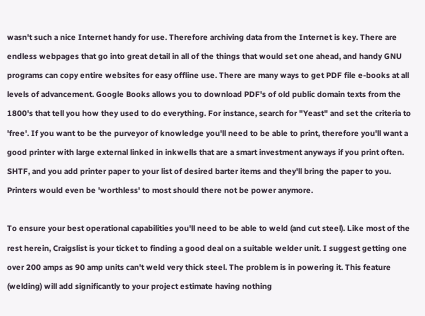wasn't such a nice Internet handy for use. Therefore archiving data from the Internet is key. There are endless webpages that go into great detail in all of the things that would set one ahead, and handy GNU programs can copy entire websites for easy offline use. There are many ways to get PDF file e-books at all levels of advancement. Google Books allows you to download PDF's of old public domain texts from the 1800's that tell you how they used to do everything. For instance, search for "Yeast" and set the criteria to 'free'. If you want to be the purveyor of knowledge you'll need to be able to print, therefore you'll want a good printer with large external linked in inkwells that are a smart investment anyways if you print often. SHTF, and you add printer paper to your list of desired barter items and they'll bring the paper to you. Printers would even be 'worthless' to most should there not be power anymore.

To ensure your best operational capabilities you'll need to be able to weld (and cut steel). Like most of the rest herein, Craigslist is your ticket to finding a good deal on a suitable welder unit. I suggest getting one over 200 amps as 90 amp units can't weld very thick steel. The problem is in powering it. This feature (welding) will add significantly to your project estimate having nothing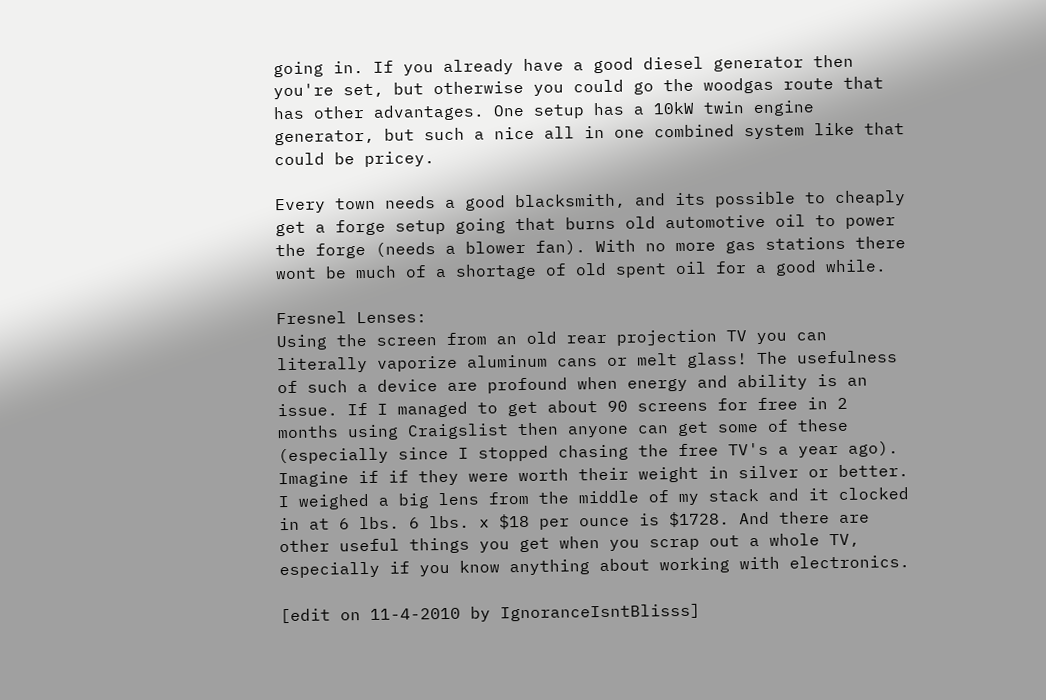going in. If you already have a good diesel generator then you're set, but otherwise you could go the woodgas route that has other advantages. One setup has a 10kW twin engine generator, but such a nice all in one combined system like that could be pricey.

Every town needs a good blacksmith, and its possible to cheaply get a forge setup going that burns old automotive oil to power the forge (needs a blower fan). With no more gas stations there wont be much of a shortage of old spent oil for a good while.

Fresnel Lenses:
Using the screen from an old rear projection TV you can literally vaporize aluminum cans or melt glass! The usefulness of such a device are profound when energy and ability is an issue. If I managed to get about 90 screens for free in 2 months using Craigslist then anyone can get some of these (especially since I stopped chasing the free TV's a year ago). Imagine if if they were worth their weight in silver or better. I weighed a big lens from the middle of my stack and it clocked in at 6 lbs. 6 lbs. x $18 per ounce is $1728. And there are other useful things you get when you scrap out a whole TV, especially if you know anything about working with electronics.

[edit on 11-4-2010 by IgnoranceIsntBlisss]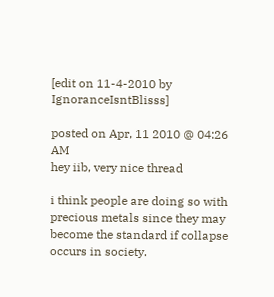[edit on 11-4-2010 by IgnoranceIsntBlisss]

posted on Apr, 11 2010 @ 04:26 AM
hey iib, very nice thread

i think people are doing so with precious metals since they may become the standard if collapse occurs in society.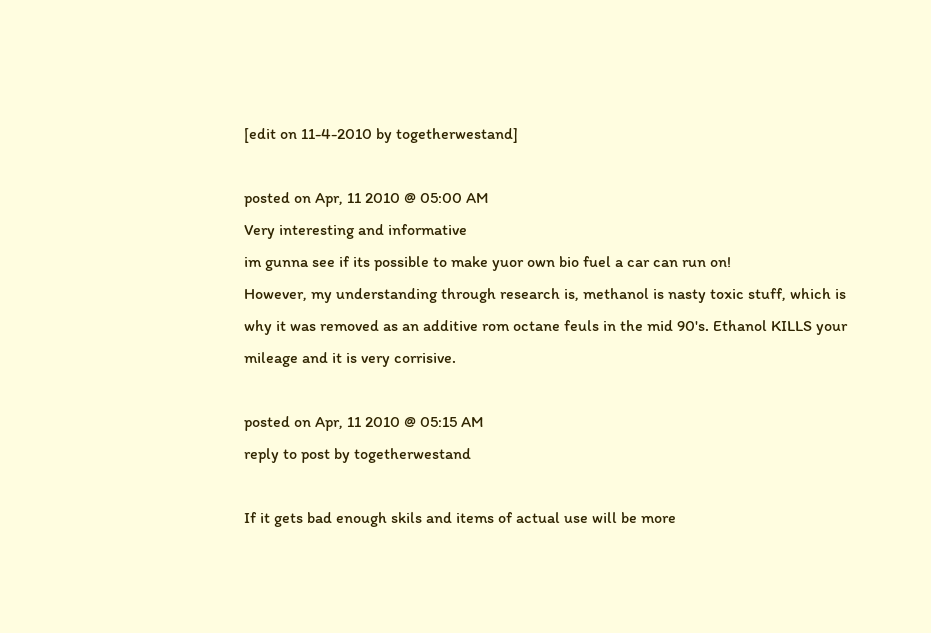[edit on 11-4-2010 by togetherwestand]

posted on Apr, 11 2010 @ 05:00 AM
Very interesting and informative
im gunna see if its possible to make yuor own bio fuel a car can run on!
However, my understanding through research is, methanol is nasty toxic stuff, which is why it was removed as an additive rom octane feuls in the mid 90's. Ethanol KILLS your mileage and it is very corrisive.

posted on Apr, 11 2010 @ 05:15 AM
reply to post by togetherwestand

If it gets bad enough skils and items of actual use will be more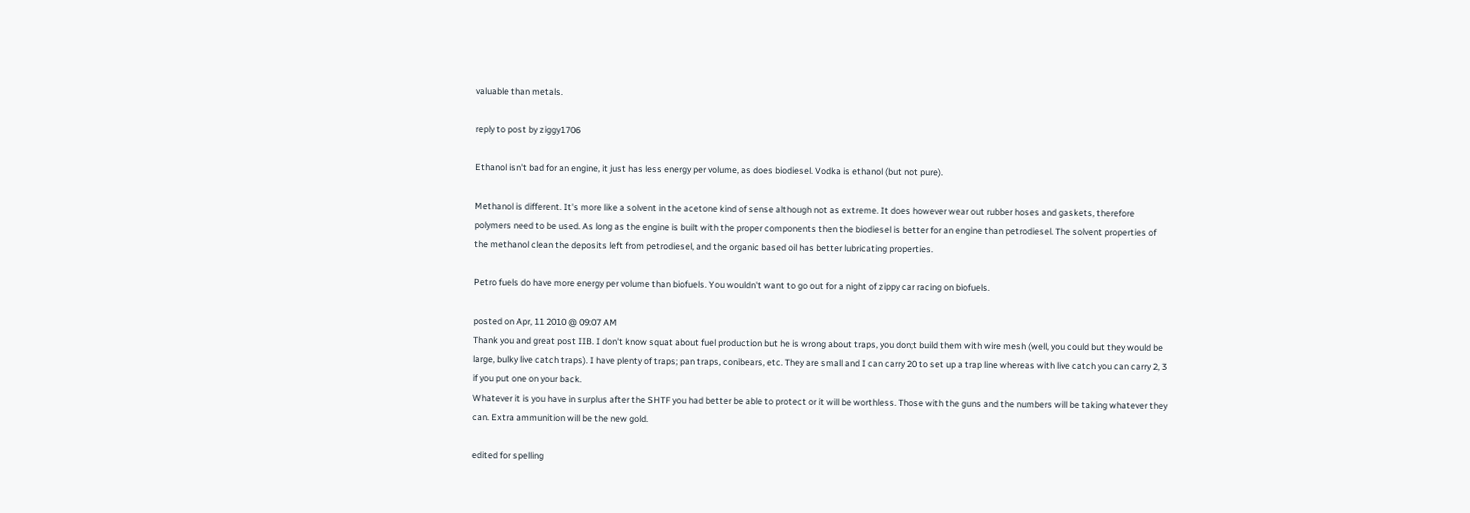valuable than metals.

reply to post by ziggy1706

Ethanol isn't bad for an engine, it just has less energy per volume, as does biodiesel. Vodka is ethanol (but not pure).

Methanol is different. It's more like a solvent in the acetone kind of sense although not as extreme. It does however wear out rubber hoses and gaskets, therefore polymers need to be used. As long as the engine is built with the proper components then the biodiesel is better for an engine than petrodiesel. The solvent properties of the methanol clean the deposits left from petrodiesel, and the organic based oil has better lubricating properties.

Petro fuels do have more energy per volume than biofuels. You wouldn't want to go out for a night of zippy car racing on biofuels.

posted on Apr, 11 2010 @ 09:07 AM
Thank you and great post IIB. I don't know squat about fuel production but he is wrong about traps, you don;t build them with wire mesh (well, you could but they would be large, bulky live catch traps). I have plenty of traps; pan traps, conibears, etc. They are small and I can carry 20 to set up a trap line whereas with live catch you can carry 2, 3 if you put one on your back.
Whatever it is you have in surplus after the SHTF you had better be able to protect or it will be worthless. Those with the guns and the numbers will be taking whatever they can. Extra ammunition will be the new gold.

edited for spelling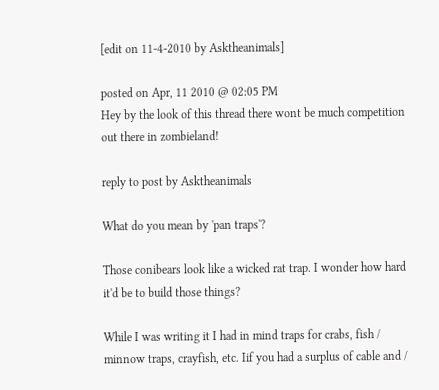[edit on 11-4-2010 by Asktheanimals]

posted on Apr, 11 2010 @ 02:05 PM
Hey by the look of this thread there wont be much competition out there in zombieland!

reply to post by Asktheanimals

What do you mean by 'pan traps'?

Those conibears look like a wicked rat trap. I wonder how hard it'd be to build those things?

While I was writing it I had in mind traps for crabs, fish / minnow traps, crayfish, etc. Iif you had a surplus of cable and /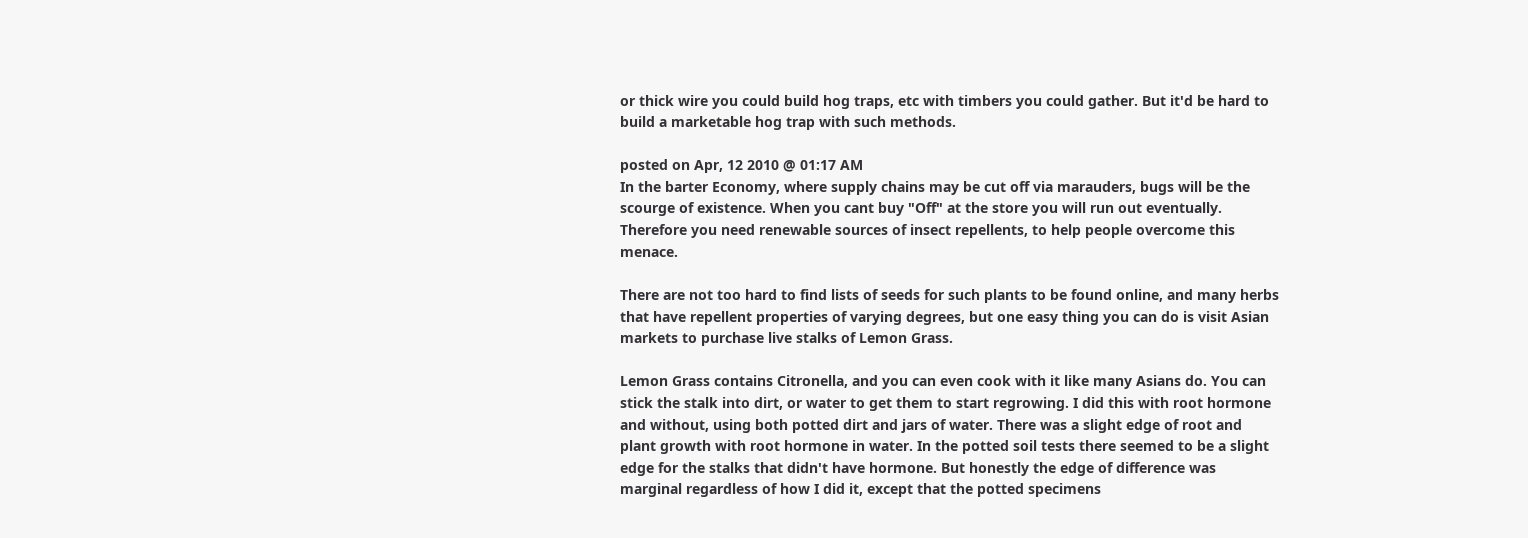or thick wire you could build hog traps, etc with timbers you could gather. But it'd be hard to build a marketable hog trap with such methods.

posted on Apr, 12 2010 @ 01:17 AM
In the barter Economy, where supply chains may be cut off via marauders, bugs will be the scourge of existence. When you cant buy "Off" at the store you will run out eventually. Therefore you need renewable sources of insect repellents, to help people overcome this menace.

There are not too hard to find lists of seeds for such plants to be found online, and many herbs that have repellent properties of varying degrees, but one easy thing you can do is visit Asian markets to purchase live stalks of Lemon Grass.

Lemon Grass contains Citronella, and you can even cook with it like many Asians do. You can stick the stalk into dirt, or water to get them to start regrowing. I did this with root hormone and without, using both potted dirt and jars of water. There was a slight edge of root and plant growth with root hormone in water. In the potted soil tests there seemed to be a slight edge for the stalks that didn't have hormone. But honestly the edge of difference was marginal regardless of how I did it, except that the potted specimens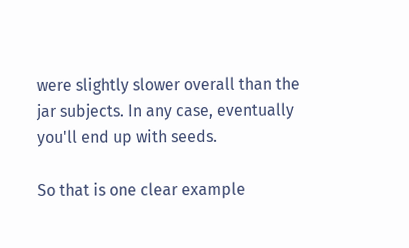were slightly slower overall than the jar subjects. In any case, eventually you'll end up with seeds.

So that is one clear example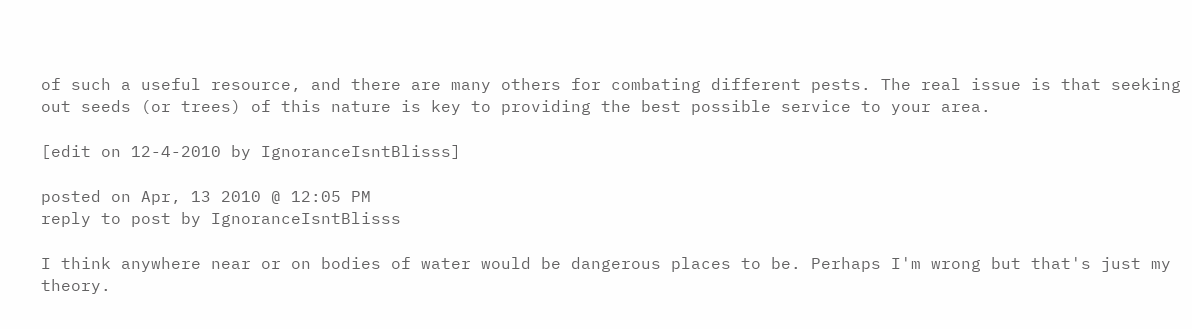of such a useful resource, and there are many others for combating different pests. The real issue is that seeking out seeds (or trees) of this nature is key to providing the best possible service to your area.

[edit on 12-4-2010 by IgnoranceIsntBlisss]

posted on Apr, 13 2010 @ 12:05 PM
reply to post by IgnoranceIsntBlisss

I think anywhere near or on bodies of water would be dangerous places to be. Perhaps I'm wrong but that's just my theory.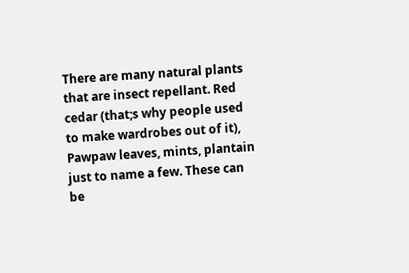There are many natural plants that are insect repellant. Red cedar (that;s why people used to make wardrobes out of it), Pawpaw leaves, mints, plantain just to name a few. These can be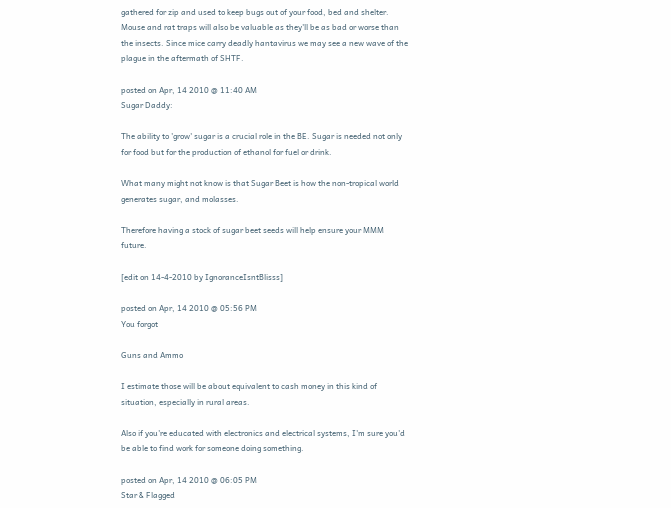gathered for zip and used to keep bugs out of your food, bed and shelter.
Mouse and rat traps will also be valuable as they'll be as bad or worse than the insects. Since mice carry deadly hantavirus we may see a new wave of the plague in the aftermath of SHTF.

posted on Apr, 14 2010 @ 11:40 AM
Sugar Daddy:

The ability to 'grow' sugar is a crucial role in the BE. Sugar is needed not only for food but for the production of ethanol for fuel or drink.

What many might not know is that Sugar Beet is how the non-tropical world generates sugar, and molasses.

Therefore having a stock of sugar beet seeds will help ensure your MMM future.

[edit on 14-4-2010 by IgnoranceIsntBlisss]

posted on Apr, 14 2010 @ 05:56 PM
You forgot

Guns and Ammo

I estimate those will be about equivalent to cash money in this kind of situation, especially in rural areas.

Also if you're educated with electronics and electrical systems, I'm sure you'd be able to find work for someone doing something.

posted on Apr, 14 2010 @ 06:05 PM
Star & Flagged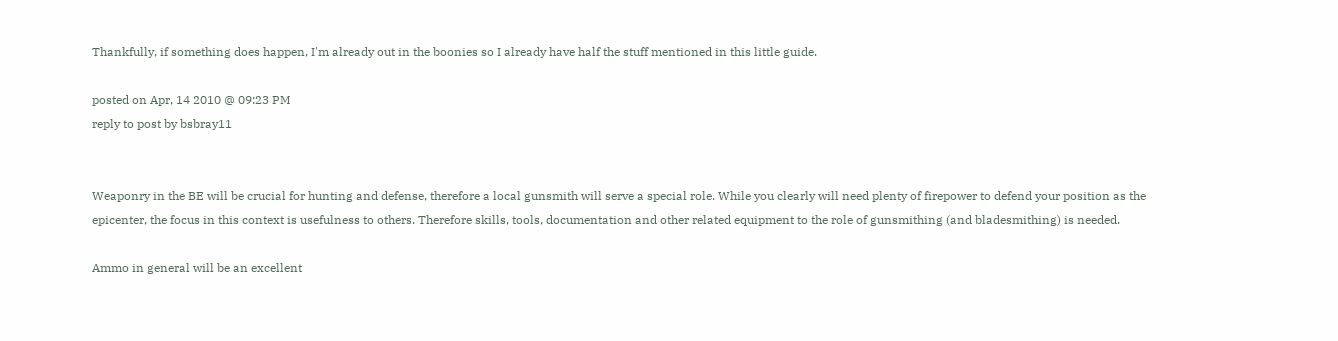Thankfully, if something does happen, I'm already out in the boonies so I already have half the stuff mentioned in this little guide.

posted on Apr, 14 2010 @ 09:23 PM
reply to post by bsbray11


Weaponry in the BE will be crucial for hunting and defense, therefore a local gunsmith will serve a special role. While you clearly will need plenty of firepower to defend your position as the epicenter, the focus in this context is usefulness to others. Therefore skills, tools, documentation and other related equipment to the role of gunsmithing (and bladesmithing) is needed.

Ammo in general will be an excellent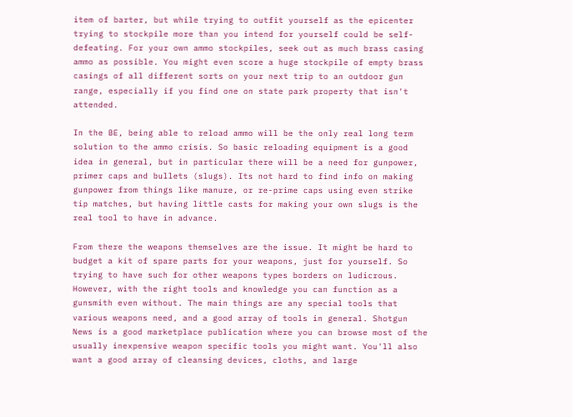item of barter, but while trying to outfit yourself as the epicenter trying to stockpile more than you intend for yourself could be self-defeating. For your own ammo stockpiles, seek out as much brass casing ammo as possible. You might even score a huge stockpile of empty brass casings of all different sorts on your next trip to an outdoor gun range, especially if you find one on state park property that isn't attended.

In the BE, being able to reload ammo will be the only real long term solution to the ammo crisis. So basic reloading equipment is a good idea in general, but in particular there will be a need for gunpower, primer caps and bullets (slugs). Its not hard to find info on making gunpower from things like manure, or re-prime caps using even strike tip matches, but having little casts for making your own slugs is the real tool to have in advance.

From there the weapons themselves are the issue. It might be hard to budget a kit of spare parts for your weapons, just for yourself. So trying to have such for other weapons types borders on ludicrous. However, with the right tools and knowledge you can function as a gunsmith even without. The main things are any special tools that various weapons need, and a good array of tools in general. Shotgun News is a good marketplace publication where you can browse most of the usually inexpensive weapon specific tools you might want. You'll also want a good array of cleansing devices, cloths, and large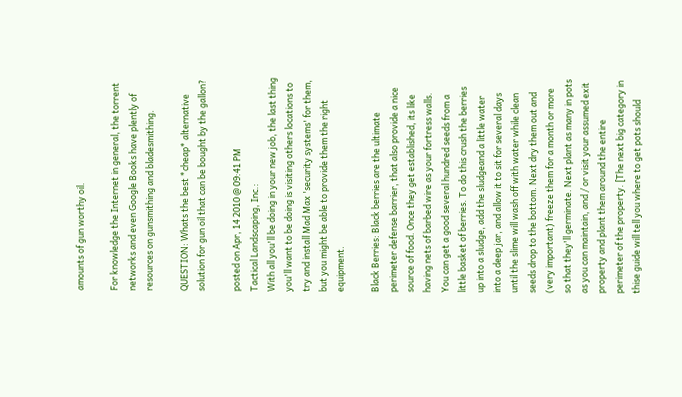amounts of gun worthy oil.

For knowledge the Internet in general, the torrent networks and even Google Books have plently of resources on gunsmithing and bladesmithing.

QUESTION: Whats the best *cheap* alternative solution for gun oil that can be bought by the gallon?

posted on Apr, 14 2010 @ 09:41 PM
Tactical Landscaping, Inc.:
With all you'll be doing in your new job, the last thing you'll want to be doing is visiting others locations to try and install Mad Max 'security systems' for them, but you might be able to provide them the right equipment.

Black Berries: Black berries are the ultimate perimeter defense barrier, that also provide a nice source of food. Once they get established, its like having nets of barbed wire as your fortress walls. You can get a good several hundred seeds from a little basket of berries. To do this crush the berries up into a sludge, add the sludgeand a little water into a deep jar, and allow it to sit for several days until the slime will wash off with water while clean seeds drop to the bottom. Next dry them out and (very important) freeze them for a month or more so that they'll germinate. Next plant as many in pots as you can maintain, and / or visit your assumed exit property and plant them around the entire perimeter of the property. [The next big category in thise guide will tell you where to get pots should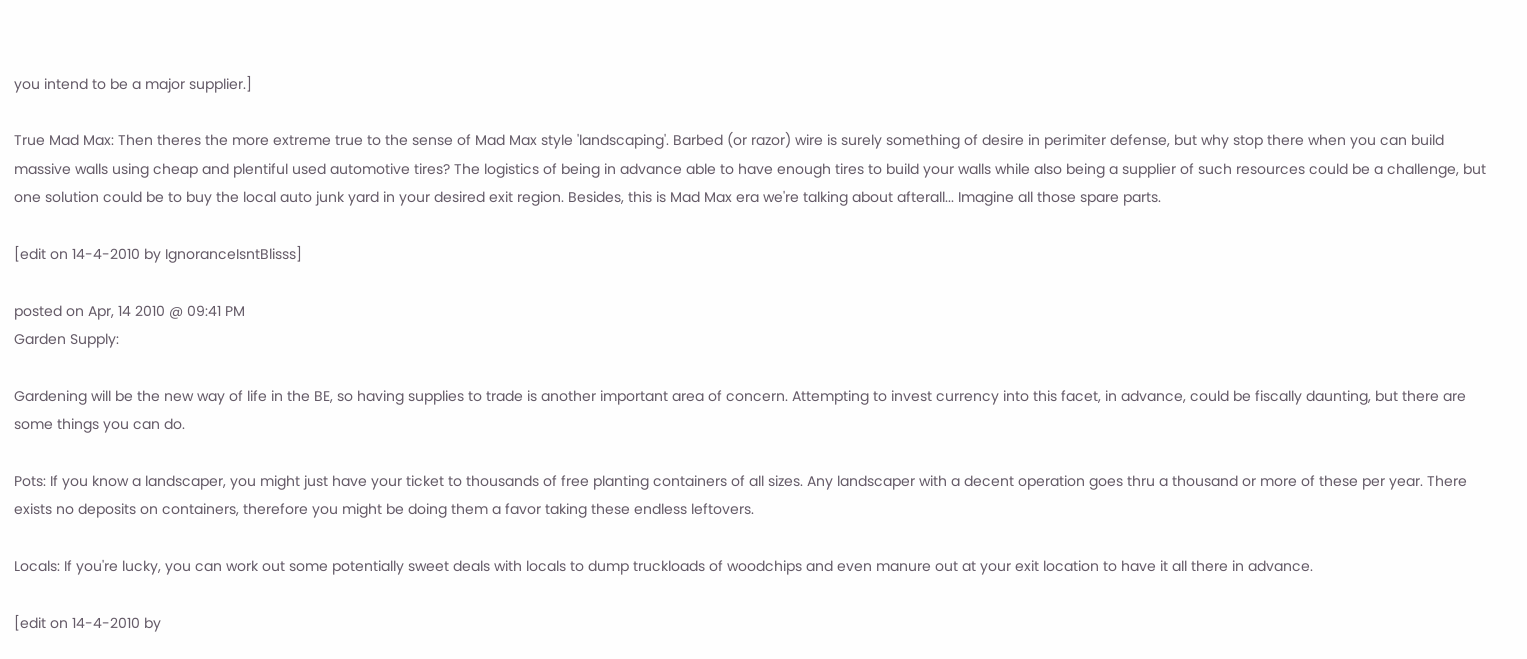you intend to be a major supplier.]

True Mad Max: Then theres the more extreme true to the sense of Mad Max style 'landscaping'. Barbed (or razor) wire is surely something of desire in perimiter defense, but why stop there when you can build massive walls using cheap and plentiful used automotive tires? The logistics of being in advance able to have enough tires to build your walls while also being a supplier of such resources could be a challenge, but one solution could be to buy the local auto junk yard in your desired exit region. Besides, this is Mad Max era we're talking about afterall... Imagine all those spare parts.

[edit on 14-4-2010 by IgnoranceIsntBlisss]

posted on Apr, 14 2010 @ 09:41 PM
Garden Supply:

Gardening will be the new way of life in the BE, so having supplies to trade is another important area of concern. Attempting to invest currency into this facet, in advance, could be fiscally daunting, but there are some things you can do.

Pots: If you know a landscaper, you might just have your ticket to thousands of free planting containers of all sizes. Any landscaper with a decent operation goes thru a thousand or more of these per year. There exists no deposits on containers, therefore you might be doing them a favor taking these endless leftovers.

Locals: If you're lucky, you can work out some potentially sweet deals with locals to dump truckloads of woodchips and even manure out at your exit location to have it all there in advance.

[edit on 14-4-2010 by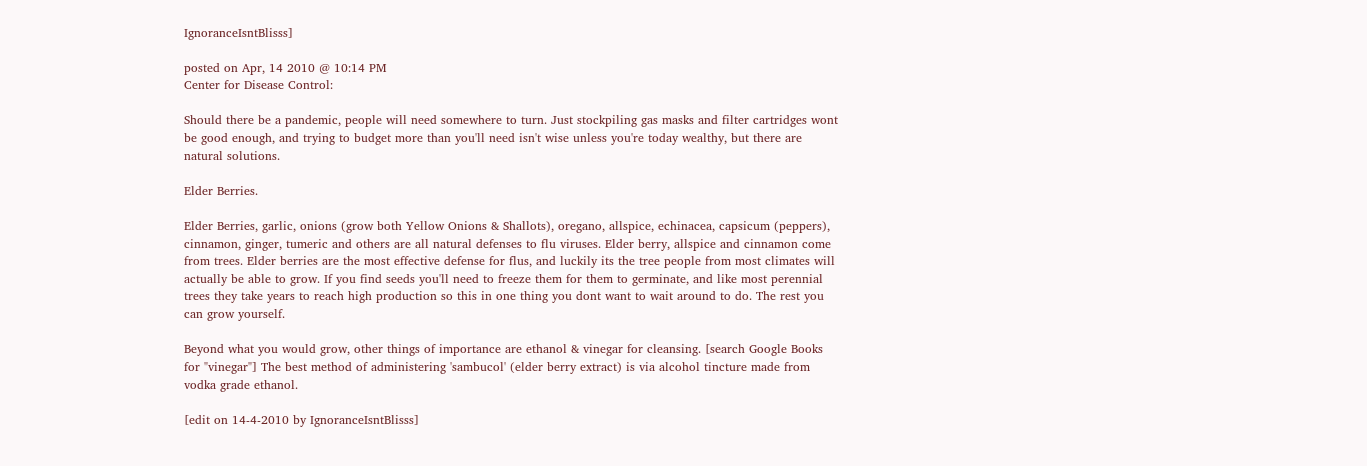IgnoranceIsntBlisss]

posted on Apr, 14 2010 @ 10:14 PM
Center for Disease Control:

Should there be a pandemic, people will need somewhere to turn. Just stockpiling gas masks and filter cartridges wont be good enough, and trying to budget more than you'll need isn't wise unless you're today wealthy, but there are natural solutions.

Elder Berries.

Elder Berries, garlic, onions (grow both Yellow Onions & Shallots), oregano, allspice, echinacea, capsicum (peppers), cinnamon, ginger, tumeric and others are all natural defenses to flu viruses. Elder berry, allspice and cinnamon come from trees. Elder berries are the most effective defense for flus, and luckily its the tree people from most climates will actually be able to grow. If you find seeds you'll need to freeze them for them to germinate, and like most perennial trees they take years to reach high production so this in one thing you dont want to wait around to do. The rest you can grow yourself.

Beyond what you would grow, other things of importance are ethanol & vinegar for cleansing. [search Google Books for "vinegar"] The best method of administering 'sambucol' (elder berry extract) is via alcohol tincture made from vodka grade ethanol.

[edit on 14-4-2010 by IgnoranceIsntBlisss]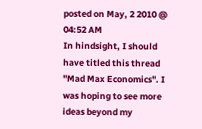posted on May, 2 2010 @ 04:52 AM
In hindsight, I should have titled this thread "Mad Max Economics". I was hoping to see more ideas beyond my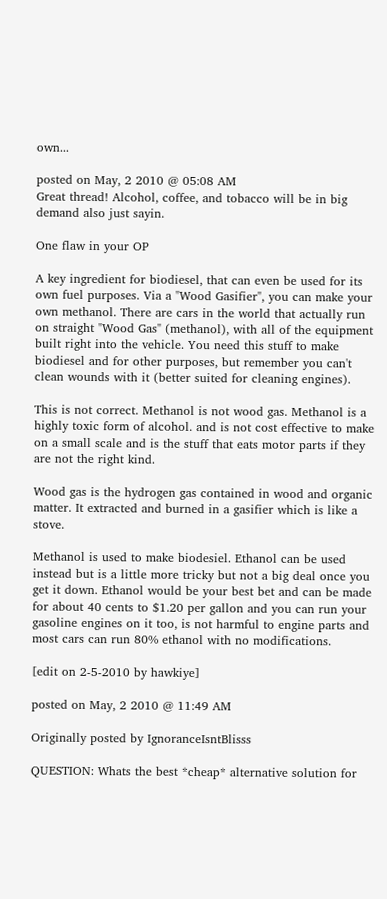own...

posted on May, 2 2010 @ 05:08 AM
Great thread! Alcohol, coffee, and tobacco will be in big demand also just sayin.

One flaw in your OP

A key ingredient for biodiesel, that can even be used for its own fuel purposes. Via a "Wood Gasifier", you can make your own methanol. There are cars in the world that actually run on straight "Wood Gas" (methanol), with all of the equipment built right into the vehicle. You need this stuff to make biodiesel and for other purposes, but remember you can't clean wounds with it (better suited for cleaning engines).

This is not correct. Methanol is not wood gas. Methanol is a highly toxic form of alcohol. and is not cost effective to make on a small scale and is the stuff that eats motor parts if they are not the right kind.

Wood gas is the hydrogen gas contained in wood and organic matter. It extracted and burned in a gasifier which is like a stove.

Methanol is used to make biodesiel. Ethanol can be used instead but is a little more tricky but not a big deal once you get it down. Ethanol would be your best bet and can be made for about 40 cents to $1.20 per gallon and you can run your gasoline engines on it too, is not harmful to engine parts and most cars can run 80% ethanol with no modifications.

[edit on 2-5-2010 by hawkiye]

posted on May, 2 2010 @ 11:49 AM

Originally posted by IgnoranceIsntBlisss

QUESTION: Whats the best *cheap* alternative solution for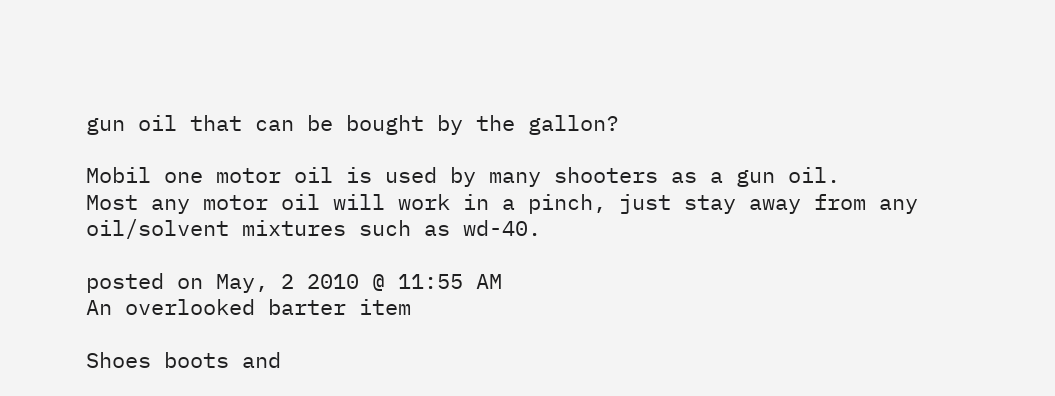gun oil that can be bought by the gallon?

Mobil one motor oil is used by many shooters as a gun oil.
Most any motor oil will work in a pinch, just stay away from any oil/solvent mixtures such as wd-40.

posted on May, 2 2010 @ 11:55 AM
An overlooked barter item

Shoes boots and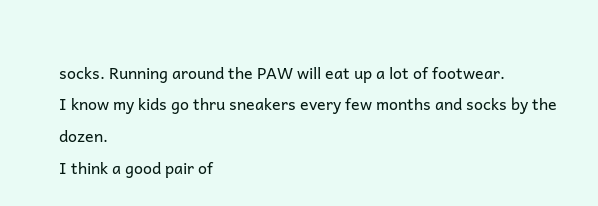socks. Running around the PAW will eat up a lot of footwear.
I know my kids go thru sneakers every few months and socks by the dozen.
I think a good pair of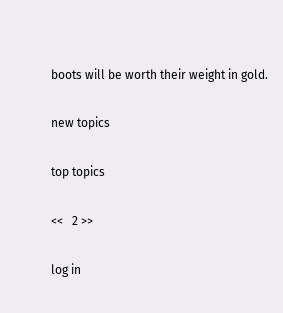boots will be worth their weight in gold.

new topics

top topics

<<   2 >>

log in